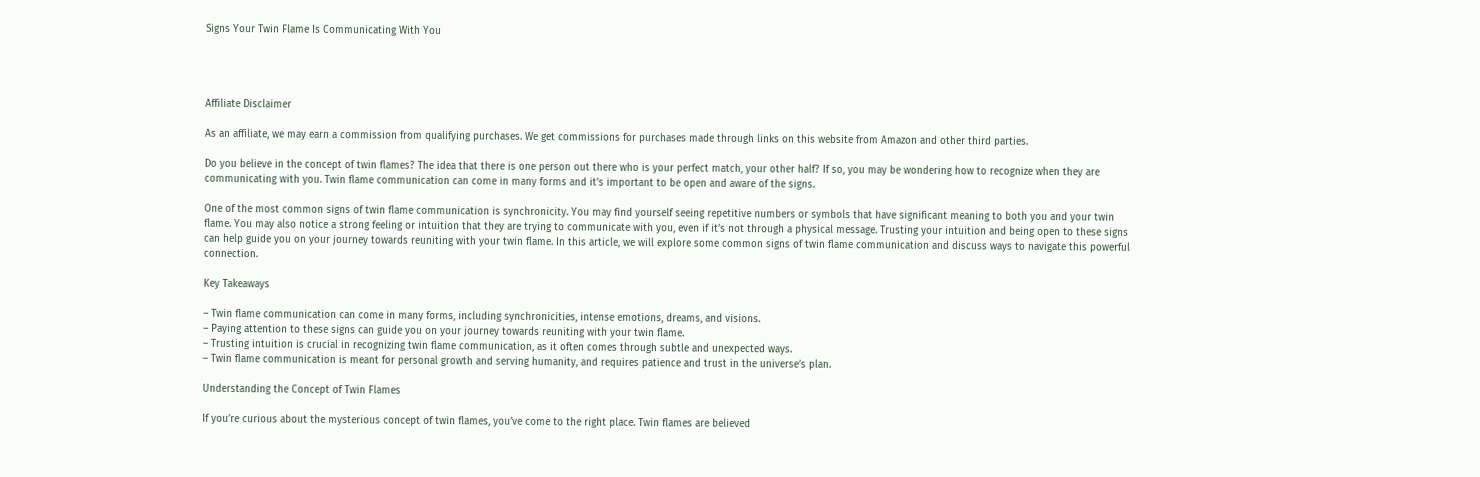Signs Your Twin Flame Is Communicating With You




Affiliate Disclaimer

As an affiliate, we may earn a commission from qualifying purchases. We get commissions for purchases made through links on this website from Amazon and other third parties.

Do you believe in the concept of twin flames? The idea that there is one person out there who is your perfect match, your other half? If so, you may be wondering how to recognize when they are communicating with you. Twin flame communication can come in many forms and it’s important to be open and aware of the signs.

One of the most common signs of twin flame communication is synchronicity. You may find yourself seeing repetitive numbers or symbols that have significant meaning to both you and your twin flame. You may also notice a strong feeling or intuition that they are trying to communicate with you, even if it’s not through a physical message. Trusting your intuition and being open to these signs can help guide you on your journey towards reuniting with your twin flame. In this article, we will explore some common signs of twin flame communication and discuss ways to navigate this powerful connection.

Key Takeaways

– Twin flame communication can come in many forms, including synchronicities, intense emotions, dreams, and visions.
– Paying attention to these signs can guide you on your journey towards reuniting with your twin flame.
– Trusting intuition is crucial in recognizing twin flame communication, as it often comes through subtle and unexpected ways.
– Twin flame communication is meant for personal growth and serving humanity, and requires patience and trust in the universe’s plan.

Understanding the Concept of Twin Flames

If you’re curious about the mysterious concept of twin flames, you’ve come to the right place. Twin flames are believed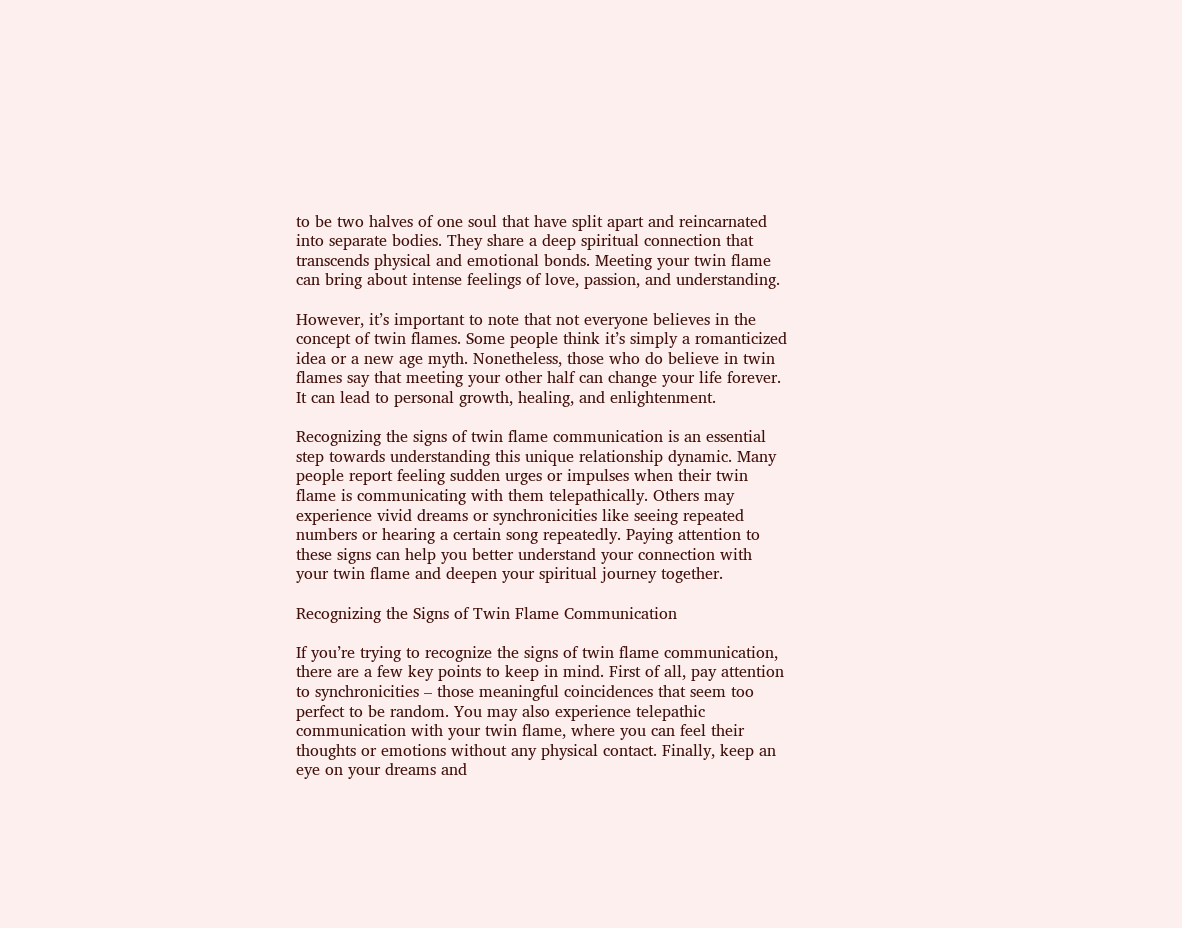to be two halves of one soul that have split apart and reincarnated into separate bodies. They share a deep spiritual connection that transcends physical and emotional bonds. Meeting your twin flame can bring about intense feelings of love, passion, and understanding.

However, it’s important to note that not everyone believes in the concept of twin flames. Some people think it’s simply a romanticized idea or a new age myth. Nonetheless, those who do believe in twin flames say that meeting your other half can change your life forever. It can lead to personal growth, healing, and enlightenment.

Recognizing the signs of twin flame communication is an essential step towards understanding this unique relationship dynamic. Many people report feeling sudden urges or impulses when their twin flame is communicating with them telepathically. Others may experience vivid dreams or synchronicities like seeing repeated numbers or hearing a certain song repeatedly. Paying attention to these signs can help you better understand your connection with your twin flame and deepen your spiritual journey together.

Recognizing the Signs of Twin Flame Communication

If you’re trying to recognize the signs of twin flame communication, there are a few key points to keep in mind. First of all, pay attention to synchronicities – those meaningful coincidences that seem too perfect to be random. You may also experience telepathic communication with your twin flame, where you can feel their thoughts or emotions without any physical contact. Finally, keep an eye on your dreams and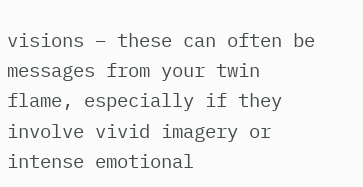visions – these can often be messages from your twin flame, especially if they involve vivid imagery or intense emotional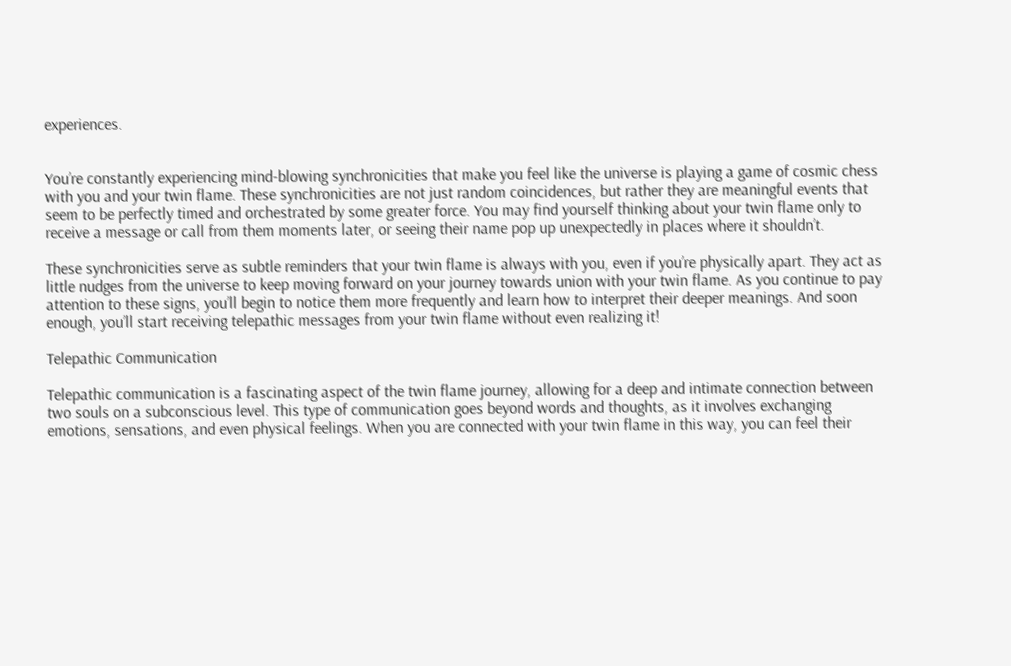experiences.


You’re constantly experiencing mind-blowing synchronicities that make you feel like the universe is playing a game of cosmic chess with you and your twin flame. These synchronicities are not just random coincidences, but rather they are meaningful events that seem to be perfectly timed and orchestrated by some greater force. You may find yourself thinking about your twin flame only to receive a message or call from them moments later, or seeing their name pop up unexpectedly in places where it shouldn’t.

These synchronicities serve as subtle reminders that your twin flame is always with you, even if you’re physically apart. They act as little nudges from the universe to keep moving forward on your journey towards union with your twin flame. As you continue to pay attention to these signs, you’ll begin to notice them more frequently and learn how to interpret their deeper meanings. And soon enough, you’ll start receiving telepathic messages from your twin flame without even realizing it!

Telepathic Communication

Telepathic communication is a fascinating aspect of the twin flame journey, allowing for a deep and intimate connection between two souls on a subconscious level. This type of communication goes beyond words and thoughts, as it involves exchanging emotions, sensations, and even physical feelings. When you are connected with your twin flame in this way, you can feel their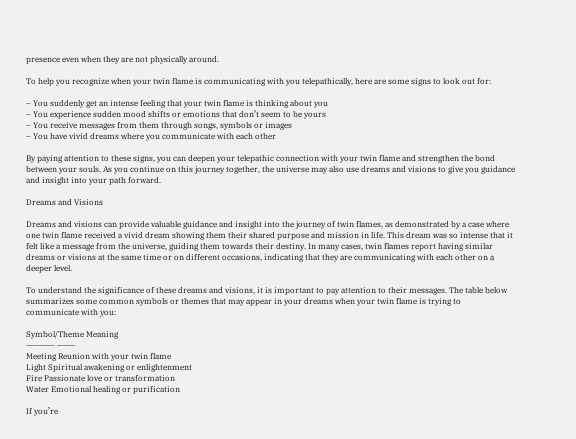presence even when they are not physically around.

To help you recognize when your twin flame is communicating with you telepathically, here are some signs to look out for:

– You suddenly get an intense feeling that your twin flame is thinking about you
– You experience sudden mood shifts or emotions that don’t seem to be yours
– You receive messages from them through songs, symbols or images
– You have vivid dreams where you communicate with each other

By paying attention to these signs, you can deepen your telepathic connection with your twin flame and strengthen the bond between your souls. As you continue on this journey together, the universe may also use dreams and visions to give you guidance and insight into your path forward.

Dreams and Visions

Dreams and visions can provide valuable guidance and insight into the journey of twin flames, as demonstrated by a case where one twin flame received a vivid dream showing them their shared purpose and mission in life. This dream was so intense that it felt like a message from the universe, guiding them towards their destiny. In many cases, twin flames report having similar dreams or visions at the same time or on different occasions, indicating that they are communicating with each other on a deeper level.

To understand the significance of these dreams and visions, it is important to pay attention to their messages. The table below summarizes some common symbols or themes that may appear in your dreams when your twin flame is trying to communicate with you:

Symbol/Theme Meaning
————– ———
Meeting Reunion with your twin flame
Light Spiritual awakening or enlightenment
Fire Passionate love or transformation
Water Emotional healing or purification

If you’re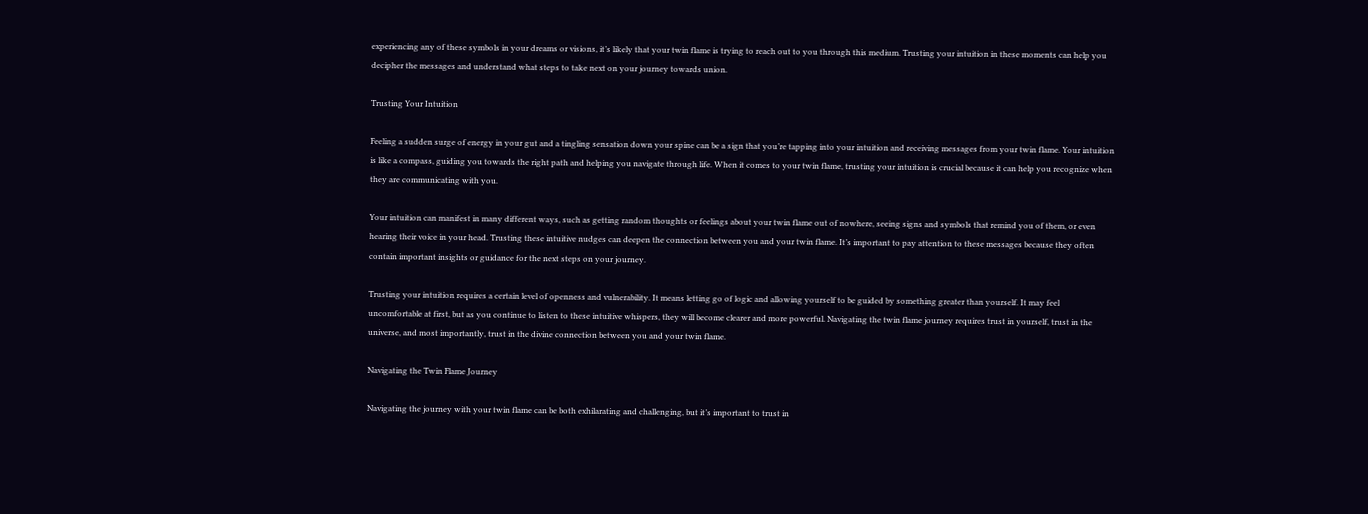experiencing any of these symbols in your dreams or visions, it’s likely that your twin flame is trying to reach out to you through this medium. Trusting your intuition in these moments can help you decipher the messages and understand what steps to take next on your journey towards union.

Trusting Your Intuition

Feeling a sudden surge of energy in your gut and a tingling sensation down your spine can be a sign that you’re tapping into your intuition and receiving messages from your twin flame. Your intuition is like a compass, guiding you towards the right path and helping you navigate through life. When it comes to your twin flame, trusting your intuition is crucial because it can help you recognize when they are communicating with you.

Your intuition can manifest in many different ways, such as getting random thoughts or feelings about your twin flame out of nowhere, seeing signs and symbols that remind you of them, or even hearing their voice in your head. Trusting these intuitive nudges can deepen the connection between you and your twin flame. It’s important to pay attention to these messages because they often contain important insights or guidance for the next steps on your journey.

Trusting your intuition requires a certain level of openness and vulnerability. It means letting go of logic and allowing yourself to be guided by something greater than yourself. It may feel uncomfortable at first, but as you continue to listen to these intuitive whispers, they will become clearer and more powerful. Navigating the twin flame journey requires trust in yourself, trust in the universe, and most importantly, trust in the divine connection between you and your twin flame.

Navigating the Twin Flame Journey

Navigating the journey with your twin flame can be both exhilarating and challenging, but it’s important to trust in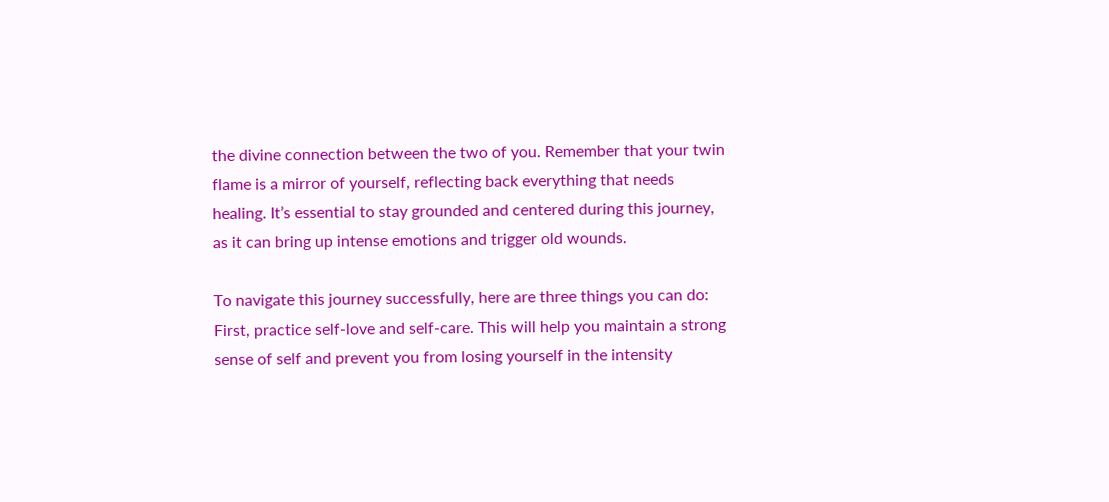the divine connection between the two of you. Remember that your twin flame is a mirror of yourself, reflecting back everything that needs healing. It’s essential to stay grounded and centered during this journey, as it can bring up intense emotions and trigger old wounds.

To navigate this journey successfully, here are three things you can do: First, practice self-love and self-care. This will help you maintain a strong sense of self and prevent you from losing yourself in the intensity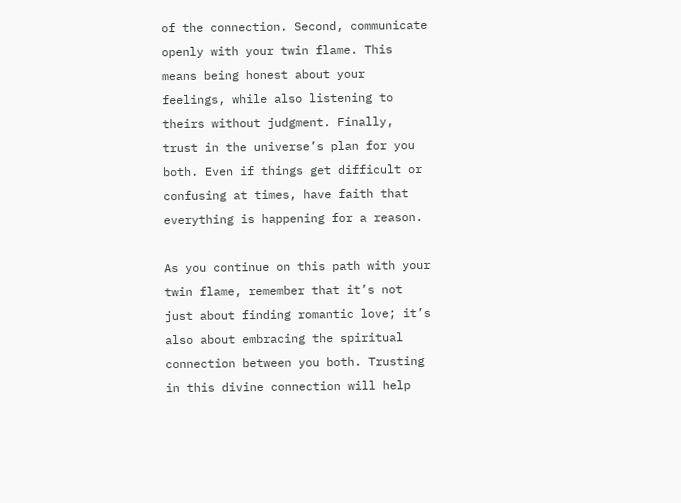of the connection. Second, communicate openly with your twin flame. This means being honest about your feelings, while also listening to theirs without judgment. Finally, trust in the universe’s plan for you both. Even if things get difficult or confusing at times, have faith that everything is happening for a reason.

As you continue on this path with your twin flame, remember that it’s not just about finding romantic love; it’s also about embracing the spiritual connection between you both. Trusting in this divine connection will help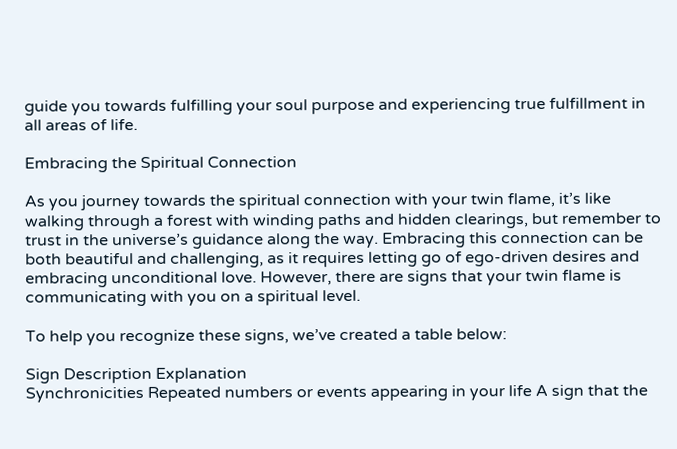guide you towards fulfilling your soul purpose and experiencing true fulfillment in all areas of life.

Embracing the Spiritual Connection

As you journey towards the spiritual connection with your twin flame, it’s like walking through a forest with winding paths and hidden clearings, but remember to trust in the universe’s guidance along the way. Embracing this connection can be both beautiful and challenging, as it requires letting go of ego-driven desires and embracing unconditional love. However, there are signs that your twin flame is communicating with you on a spiritual level.

To help you recognize these signs, we’ve created a table below:

Sign Description Explanation
Synchronicities Repeated numbers or events appearing in your life A sign that the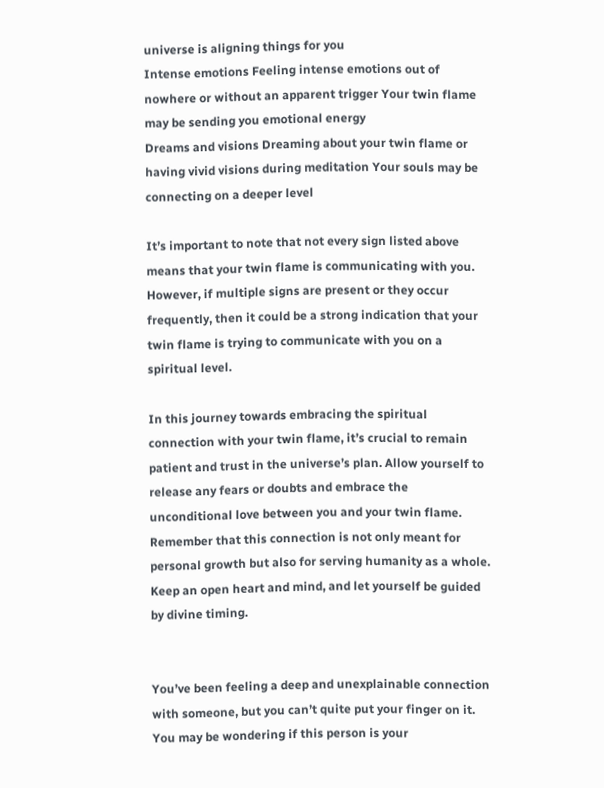universe is aligning things for you
Intense emotions Feeling intense emotions out of nowhere or without an apparent trigger Your twin flame may be sending you emotional energy
Dreams and visions Dreaming about your twin flame or having vivid visions during meditation Your souls may be connecting on a deeper level

It’s important to note that not every sign listed above means that your twin flame is communicating with you. However, if multiple signs are present or they occur frequently, then it could be a strong indication that your twin flame is trying to communicate with you on a spiritual level.

In this journey towards embracing the spiritual connection with your twin flame, it’s crucial to remain patient and trust in the universe’s plan. Allow yourself to release any fears or doubts and embrace the unconditional love between you and your twin flame. Remember that this connection is not only meant for personal growth but also for serving humanity as a whole. Keep an open heart and mind, and let yourself be guided by divine timing.


You’ve been feeling a deep and unexplainable connection with someone, but you can’t quite put your finger on it. You may be wondering if this person is your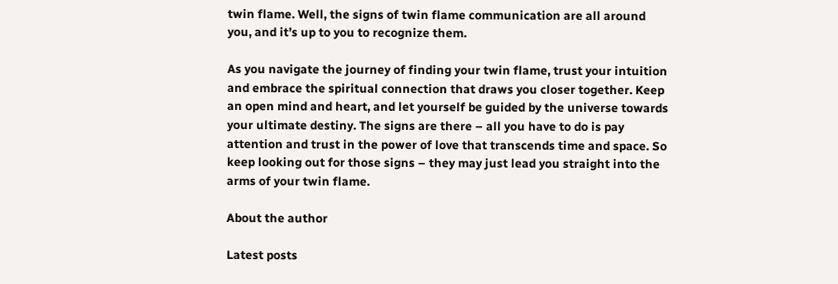twin flame. Well, the signs of twin flame communication are all around you, and it’s up to you to recognize them.

As you navigate the journey of finding your twin flame, trust your intuition and embrace the spiritual connection that draws you closer together. Keep an open mind and heart, and let yourself be guided by the universe towards your ultimate destiny. The signs are there – all you have to do is pay attention and trust in the power of love that transcends time and space. So keep looking out for those signs – they may just lead you straight into the arms of your twin flame.

About the author

Latest posts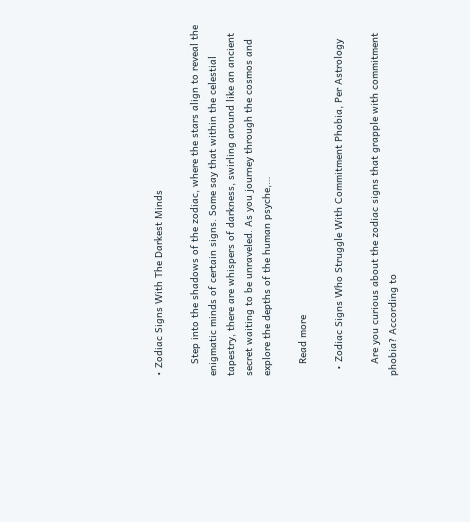• Zodiac Signs With The Darkest Minds

    Step into the shadows of the zodiac, where the stars align to reveal the enigmatic minds of certain signs. Some say that within the celestial tapestry, there are whispers of darkness, swirling around like an ancient secret waiting to be unraveled. As you journey through the cosmos and explore the depths of the human psyche,…

    Read more

  • Zodiac Signs Who Struggle With Commitment Phobia, Per Astrology

    Are you curious about the zodiac signs that grapple with commitment phobia? According to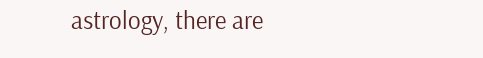astrology, there are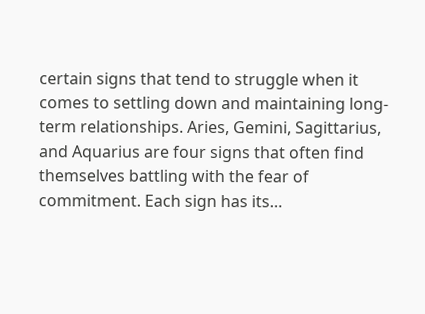certain signs that tend to struggle when it comes to settling down and maintaining long-term relationships. Aries, Gemini, Sagittarius, and Aquarius are four signs that often find themselves battling with the fear of commitment. Each sign has its…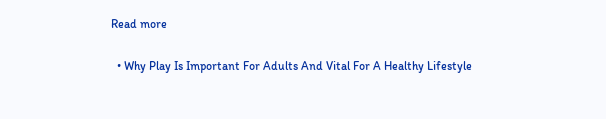Read more

  • Why Play Is Important For Adults And Vital For A Healthy Lifestyle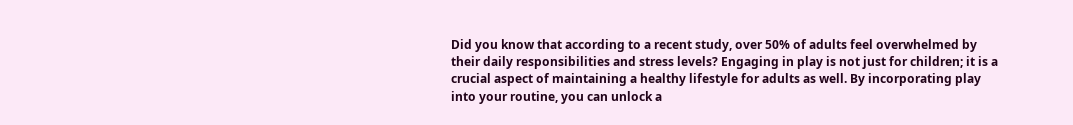Did you know that according to a recent study, over 50% of adults feel overwhelmed by their daily responsibilities and stress levels? Engaging in play is not just for children; it is a crucial aspect of maintaining a healthy lifestyle for adults as well. By incorporating play into your routine, you can unlock a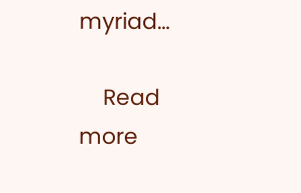myriad…

    Read more